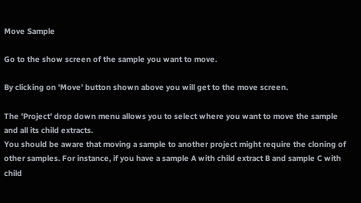Move Sample

Go to the show screen of the sample you want to move.

By clicking on 'Move' button shown above you will get to the move screen.

The 'Project' drop down menu allows you to select where you want to move the sample and all its child extracts.
You should be aware that moving a sample to another project might require the cloning of other samples. For instance, if you have a sample A with child extract B and sample C with child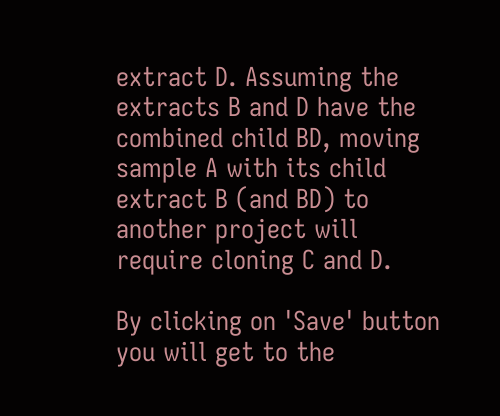extract D. Assuming the extracts B and D have the combined child BD, moving sample A with its child extract B (and BD) to another project will require cloning C and D.

By clicking on 'Save' button you will get to the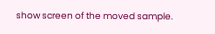show screen of the moved sample.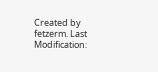Created by fetzerm. Last Modification: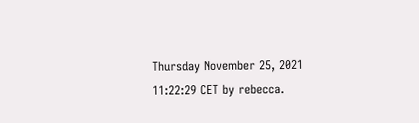Thursday November 25, 2021 11:22:29 CET by rebecca.